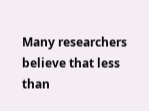Many researchers believe that less than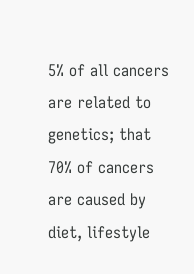5% of all cancers are related to genetics; that 70% of cancers are caused by diet, lifestyle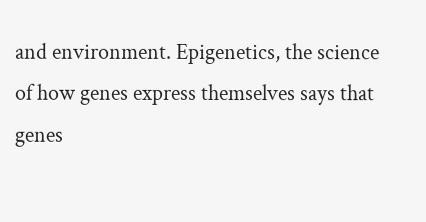and environment. Epigenetics, the science of how genes express themselves says that genes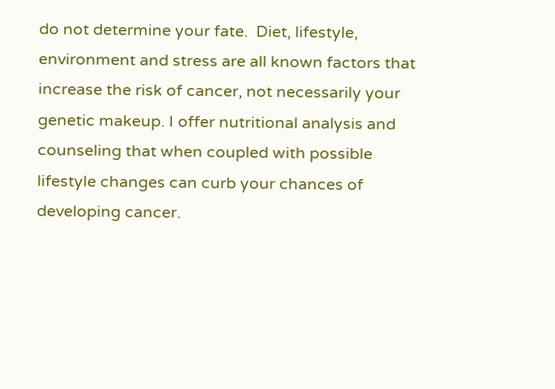do not determine your fate.  Diet, lifestyle, environment and stress are all known factors that increase the risk of cancer, not necessarily your genetic makeup. I offer nutritional analysis and counseling that when coupled with possible lifestyle changes can curb your chances of developing cancer.